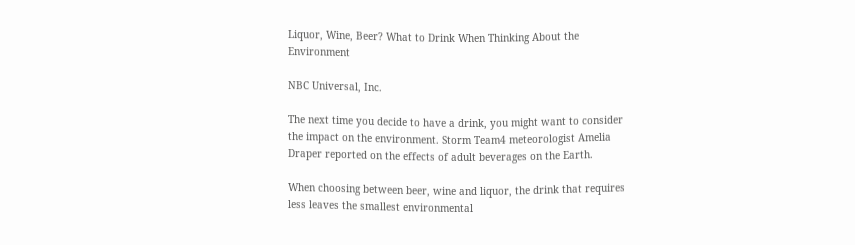Liquor, Wine, Beer? What to Drink When Thinking About the Environment

NBC Universal, Inc.

The next time you decide to have a drink, you might want to consider the impact on the environment. Storm Team4 meteorologist Amelia Draper reported on the effects of adult beverages on the Earth.

When choosing between beer, wine and liquor, the drink that requires less leaves the smallest environmental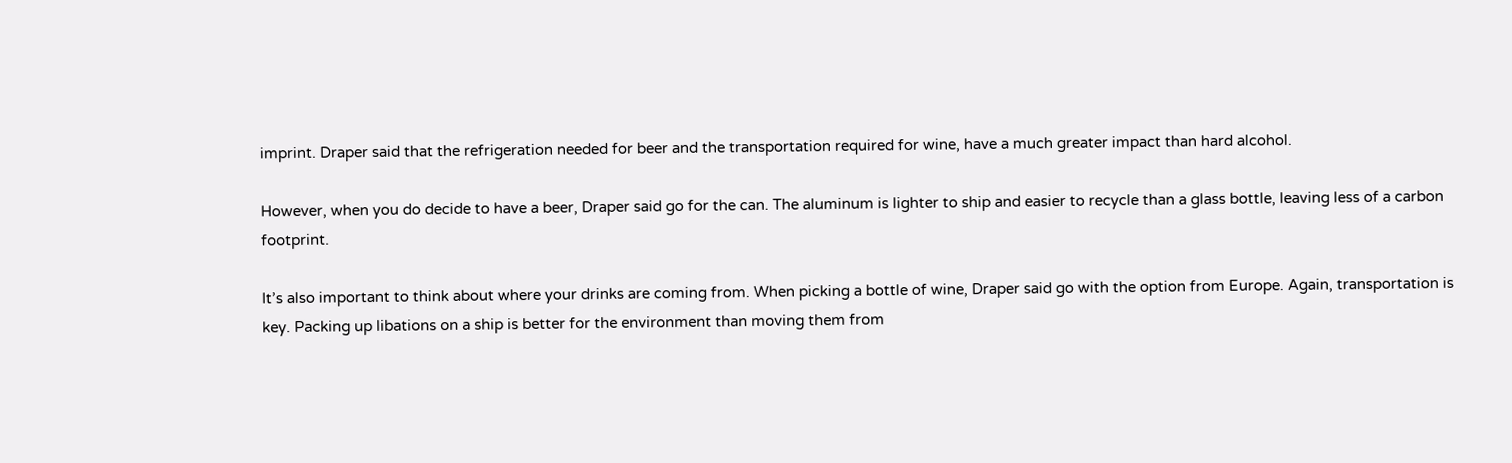imprint. Draper said that the refrigeration needed for beer and the transportation required for wine, have a much greater impact than hard alcohol.

However, when you do decide to have a beer, Draper said go for the can. The aluminum is lighter to ship and easier to recycle than a glass bottle, leaving less of a carbon footprint.

It’s also important to think about where your drinks are coming from. When picking a bottle of wine, Draper said go with the option from Europe. Again, transportation is key. Packing up libations on a ship is better for the environment than moving them from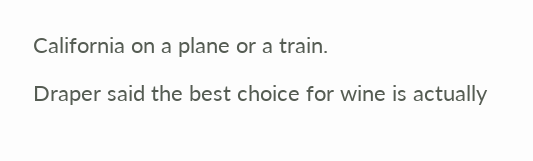California on a plane or a train.

Draper said the best choice for wine is actually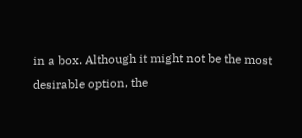in a box. Although it might not be the most desirable option, the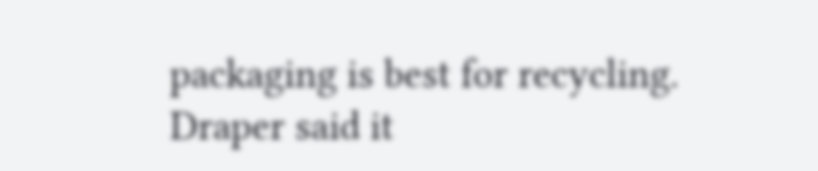packaging is best for recycling. Draper said it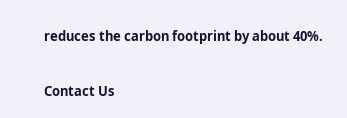reduces the carbon footprint by about 40%.

Contact Us